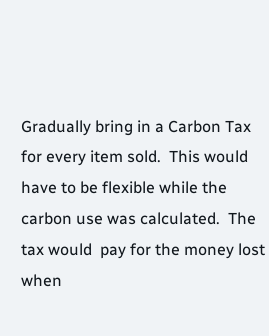Gradually bring in a Carbon Tax for every item sold.  This would have to be flexible while the carbon use was calculated.  The tax would  pay for the money lost when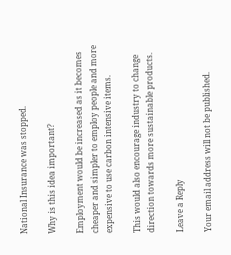National Insurance was stopped.

Why is this idea important?

Employment would be increased as it becomes cheaper and simpler to employ people and more expensive to use carbon intensive items.

This would also encourage industry to change direction towards more sustainable products.

Leave a Reply

Your email address will not be published.